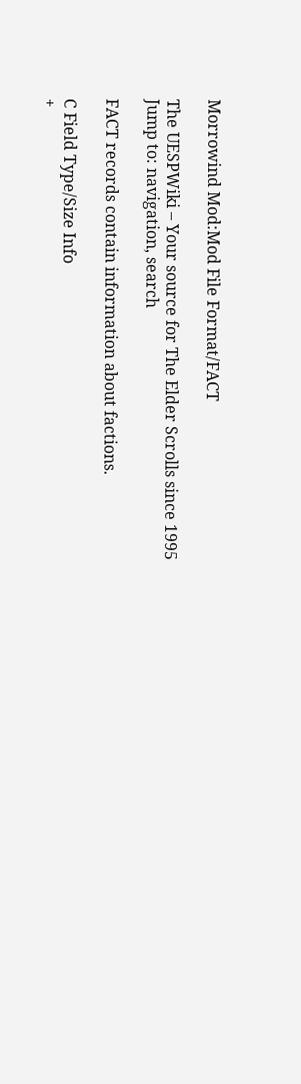Morrowind Mod:Mod File Format/FACT

The UESPWiki – Your source for The Elder Scrolls since 1995
Jump to: navigation, search

FACT records contain information about factions.

C Field Type/Size Info
+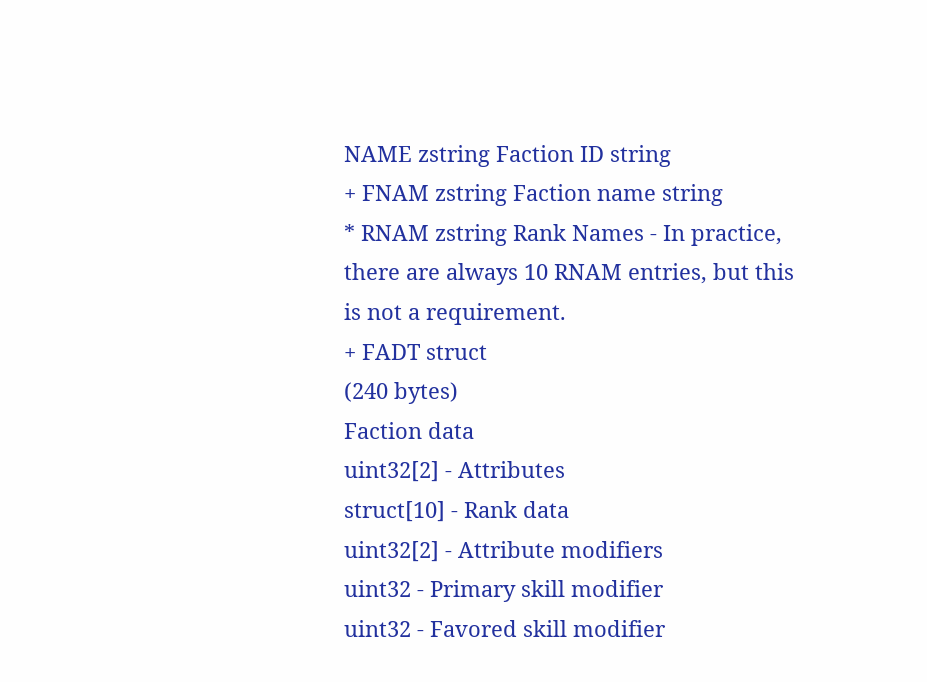NAME zstring Faction ID string
+ FNAM zstring Faction name string
* RNAM zstring Rank Names - In practice, there are always 10 RNAM entries, but this is not a requirement.
+ FADT struct
(240 bytes)
Faction data
uint32[2] - Attributes
struct[10] - Rank data
uint32[2] - Attribute modifiers
uint32 - Primary skill modifier
uint32 - Favored skill modifier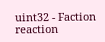uint32 - Faction reaction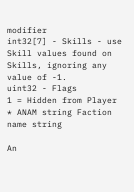modifier
int32[7] - Skills - use Skill values found on Skills, ignoring any value of -1.
uint32 - Flags
1 = Hidden from Player
* ANAM string Faction name string

An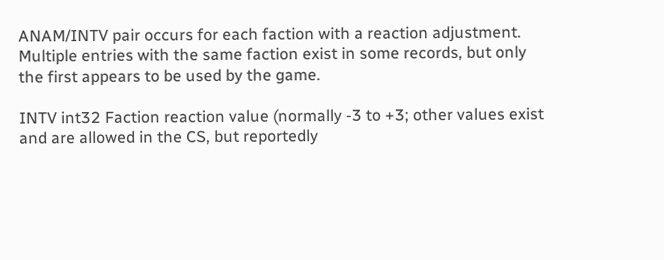ANAM/INTV pair occurs for each faction with a reaction adjustment. Multiple entries with the same faction exist in some records, but only the first appears to be used by the game.

INTV int32 Faction reaction value (normally -3 to +3; other values exist and are allowed in the CS, but reportedly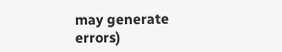may generate errors)